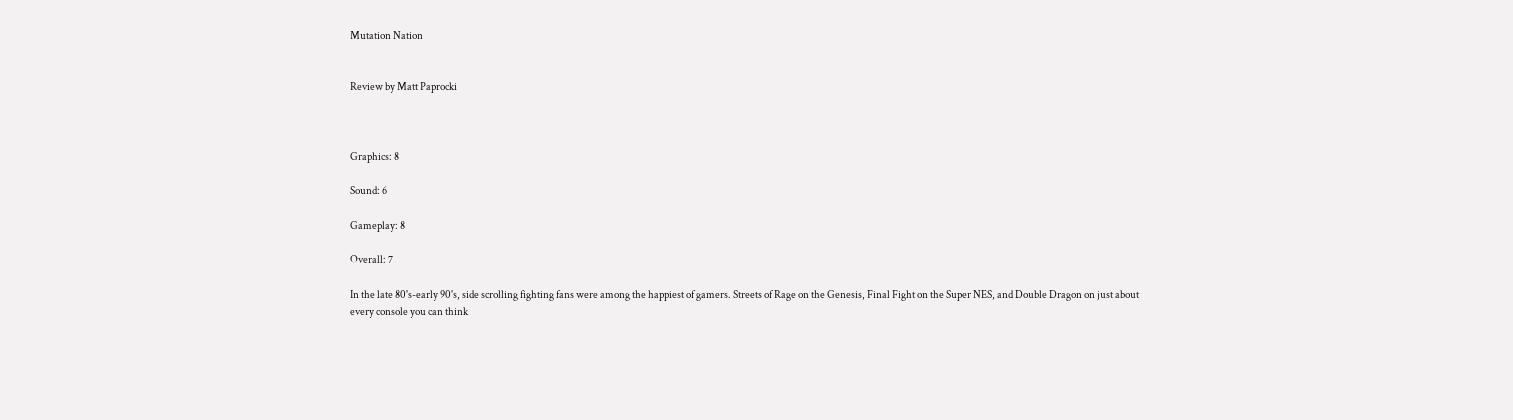Mutation Nation


Review by Matt Paprocki



Graphics: 8

Sound: 6

Gameplay: 8

Overall: 7

In the late 80's-early 90's, side scrolling fighting fans were among the happiest of gamers. Streets of Rage on the Genesis, Final Fight on the Super NES, and Double Dragon on just about every console you can think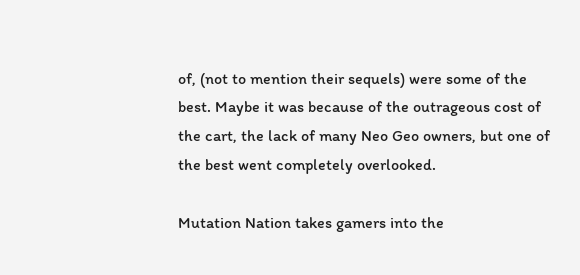of, (not to mention their sequels) were some of the best. Maybe it was because of the outrageous cost of the cart, the lack of many Neo Geo owners, but one of the best went completely overlooked.

Mutation Nation takes gamers into the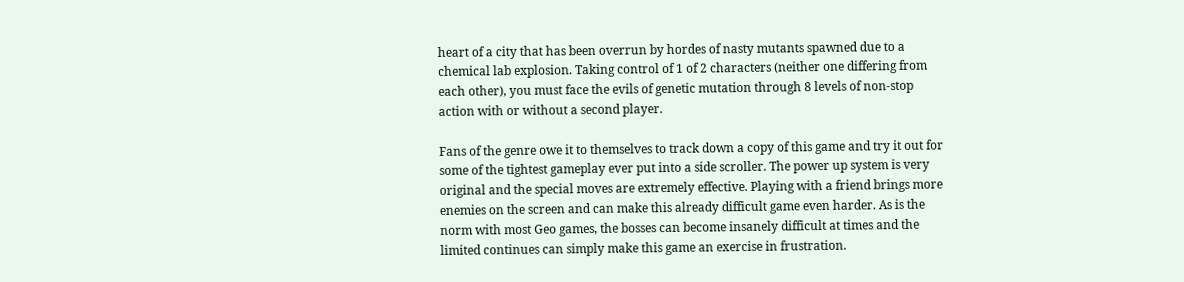heart of a city that has been overrun by hordes of nasty mutants spawned due to a chemical lab explosion. Taking control of 1 of 2 characters (neither one differing from each other), you must face the evils of genetic mutation through 8 levels of non-stop action with or without a second player.

Fans of the genre owe it to themselves to track down a copy of this game and try it out for some of the tightest gameplay ever put into a side scroller. The power up system is very original and the special moves are extremely effective. Playing with a friend brings more enemies on the screen and can make this already difficult game even harder. As is the norm with most Geo games, the bosses can become insanely difficult at times and the limited continues can simply make this game an exercise in frustration.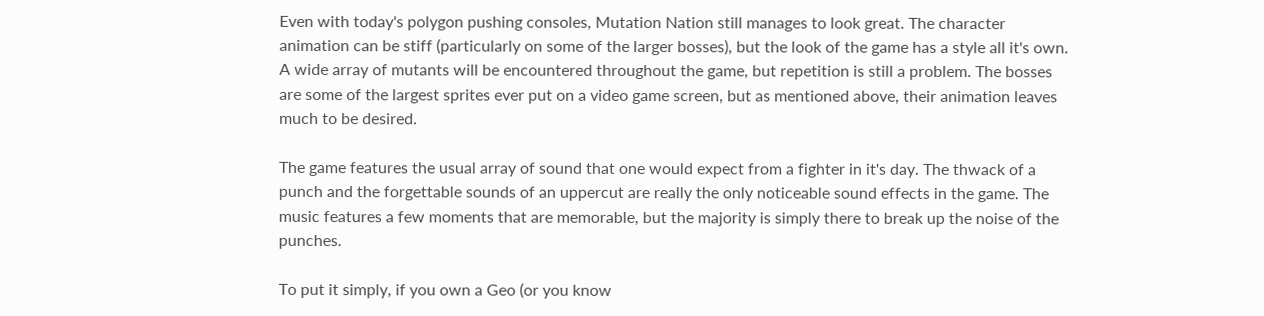Even with today's polygon pushing consoles, Mutation Nation still manages to look great. The character animation can be stiff (particularly on some of the larger bosses), but the look of the game has a style all it's own. A wide array of mutants will be encountered throughout the game, but repetition is still a problem. The bosses are some of the largest sprites ever put on a video game screen, but as mentioned above, their animation leaves much to be desired.

The game features the usual array of sound that one would expect from a fighter in it's day. The thwack of a punch and the forgettable sounds of an uppercut are really the only noticeable sound effects in the game. The music features a few moments that are memorable, but the majority is simply there to break up the noise of the punches.

To put it simply, if you own a Geo (or you know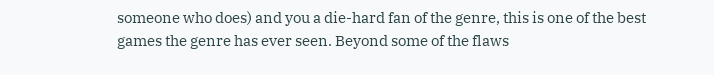someone who does) and you a die-hard fan of the genre, this is one of the best games the genre has ever seen. Beyond some of the flaws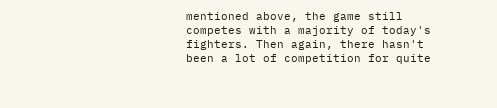mentioned above, the game still competes with a majority of today's fighters. Then again, there hasn't been a lot of competition for quite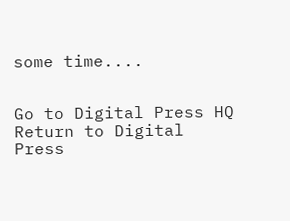some time....


Go to Digital Press HQ
Return to Digital Press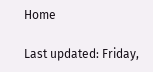Home

Last updated: Friday,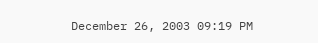December 26, 2003 09:19 PM